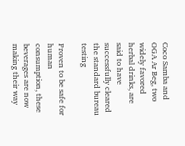Coco Samba and OGA Ar Beg, two widely favored herbal drinks, are said to have successfully cleared the standard bureau testing

Proven to be safe for human consumption, these beverages are now making their way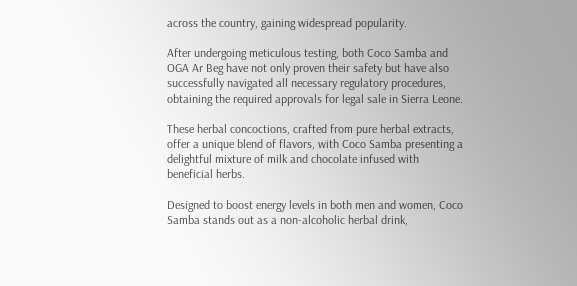across the country, gaining widespread popularity.

After undergoing meticulous testing, both Coco Samba and OGA Ar Beg have not only proven their safety but have also successfully navigated all necessary regulatory procedures, obtaining the required approvals for legal sale in Sierra Leone.

These herbal concoctions, crafted from pure herbal extracts, offer a unique blend of flavors, with Coco Samba presenting a delightful mixture of milk and chocolate infused with beneficial herbs.

Designed to boost energy levels in both men and women, Coco Samba stands out as a non-alcoholic herbal drink,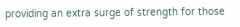providing an extra surge of strength for those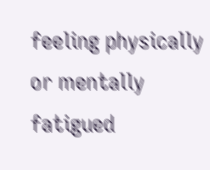feeling physically or mentally fatigued